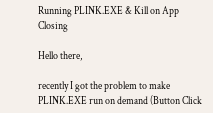Running PLINK.EXE & Kill on App Closing

Hello there,

recently I got the problem to make PLINK.EXE run on demand (Button Click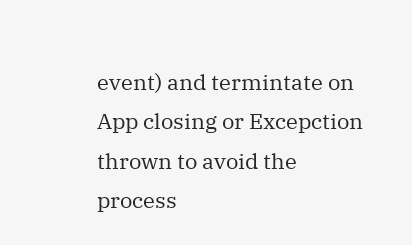event) and termintate on App closing or Excepction thrown to avoid the process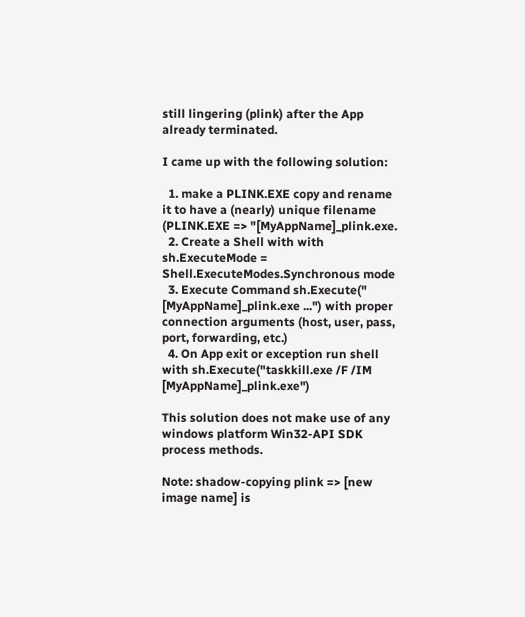still lingering (plink) after the App already terminated.

I came up with the following solution:

  1. make a PLINK.EXE copy and rename it to have a (nearly) unique filename (PLINK.EXE => "[MyAppName]_plink.exe.
  2. Create a Shell with with sh.ExecuteMode = Shell.ExecuteModes.Synchronous mode
  3. Execute Command sh.Execute(" [MyAppName]_plink.exe ...") with proper connection arguments (host, user, pass, port, forwarding, etc.)
  4. On App exit or exception run shell with sh.Execute("taskkill.exe /F /IM [MyAppName]_plink.exe")

This solution does not make use of any windows platform Win32-API SDK process methods.

Note: shadow-copying plink => [new image name] is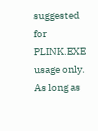suggested for PLINK.EXE usage only. As long as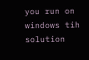you run on windows tih solution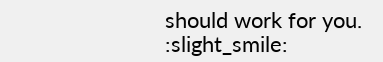should work for you. :slight_smile: